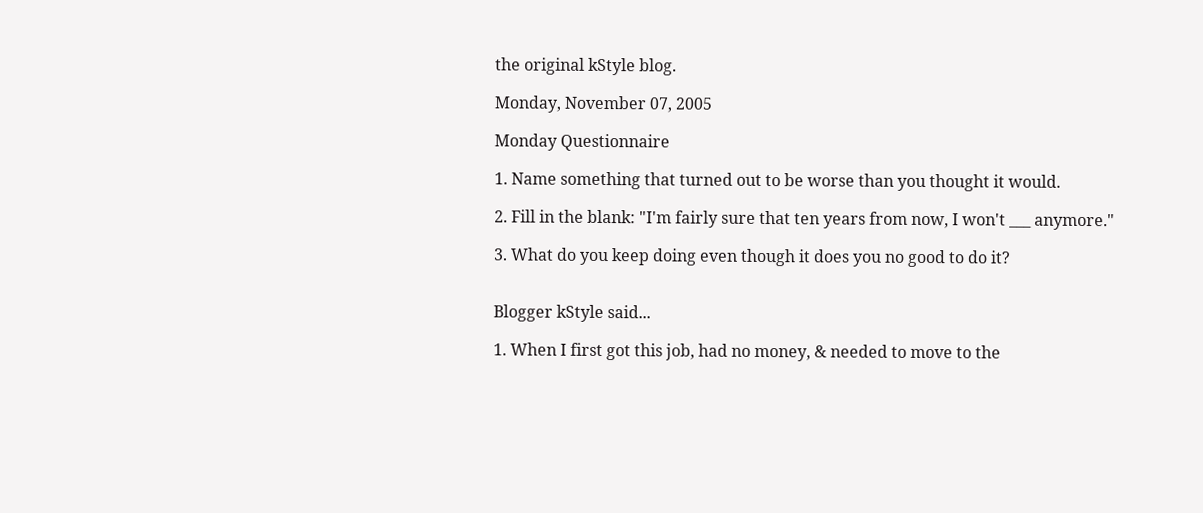the original kStyle blog.

Monday, November 07, 2005

Monday Questionnaire

1. Name something that turned out to be worse than you thought it would.

2. Fill in the blank: "I'm fairly sure that ten years from now, I won't ___ anymore."

3. What do you keep doing even though it does you no good to do it?


Blogger kStyle said...

1. When I first got this job, had no money, & needed to move to the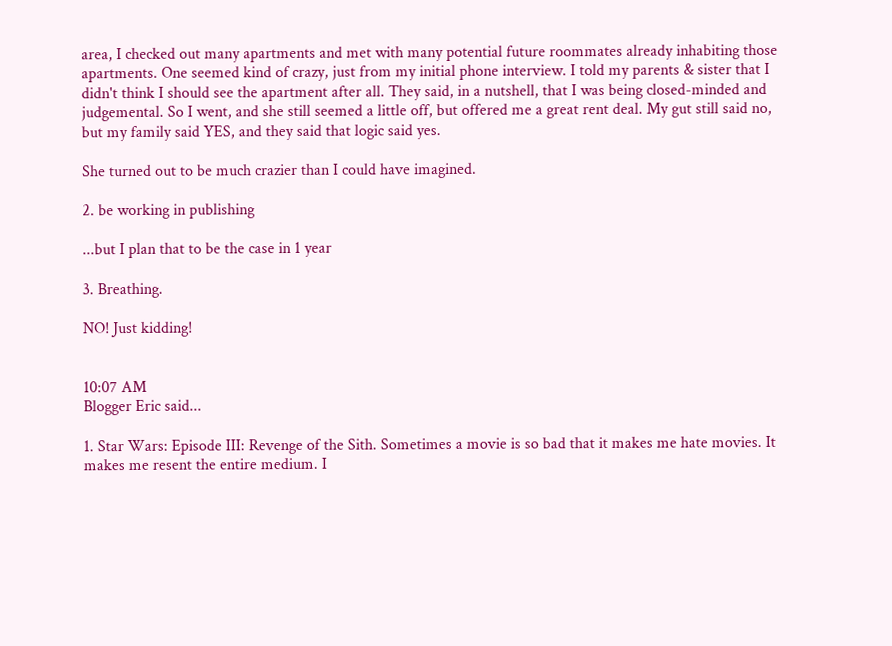area, I checked out many apartments and met with many potential future roommates already inhabiting those apartments. One seemed kind of crazy, just from my initial phone interview. I told my parents & sister that I didn't think I should see the apartment after all. They said, in a nutshell, that I was being closed-minded and judgemental. So I went, and she still seemed a little off, but offered me a great rent deal. My gut still said no, but my family said YES, and they said that logic said yes.

She turned out to be much crazier than I could have imagined.

2. be working in publishing

...but I plan that to be the case in 1 year

3. Breathing.

NO! Just kidding!


10:07 AM
Blogger Eric said...

1. Star Wars: Episode III: Revenge of the Sith. Sometimes a movie is so bad that it makes me hate movies. It makes me resent the entire medium. I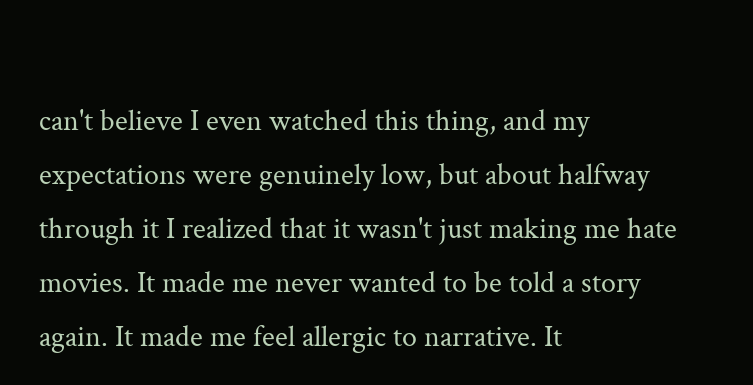can't believe I even watched this thing, and my expectations were genuinely low, but about halfway through it I realized that it wasn't just making me hate movies. It made me never wanted to be told a story again. It made me feel allergic to narrative. It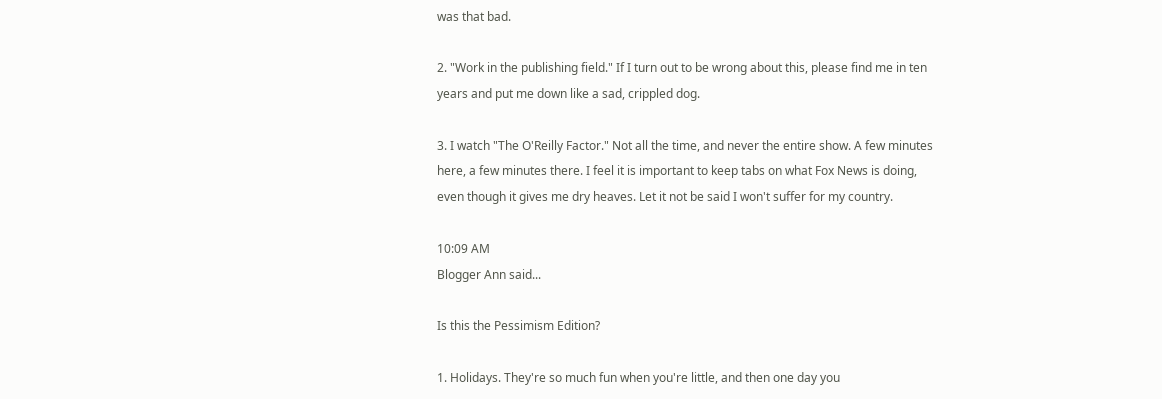was that bad.

2. "Work in the publishing field." If I turn out to be wrong about this, please find me in ten years and put me down like a sad, crippled dog.

3. I watch "The O'Reilly Factor." Not all the time, and never the entire show. A few minutes here, a few minutes there. I feel it is important to keep tabs on what Fox News is doing, even though it gives me dry heaves. Let it not be said I won't suffer for my country.

10:09 AM
Blogger Ann said...

Is this the Pessimism Edition?

1. Holidays. They're so much fun when you're little, and then one day you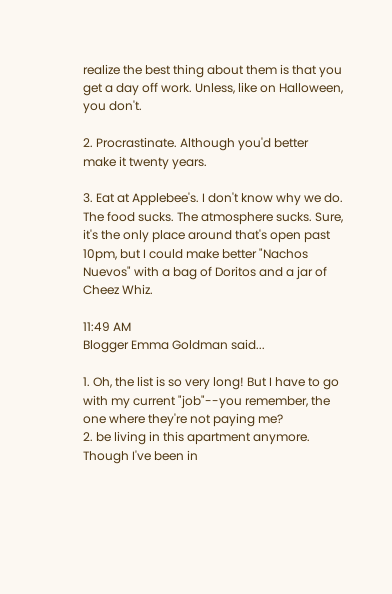realize the best thing about them is that you get a day off work. Unless, like on Halloween, you don't.

2. Procrastinate. Although you'd better make it twenty years.

3. Eat at Applebee's. I don't know why we do. The food sucks. The atmosphere sucks. Sure, it's the only place around that's open past 10pm, but I could make better "Nachos Nuevos" with a bag of Doritos and a jar of Cheez Whiz.

11:49 AM
Blogger Emma Goldman said...

1. Oh, the list is so very long! But I have to go with my current "job"--you remember, the one where they're not paying me?
2. be living in this apartment anymore. Though I've been in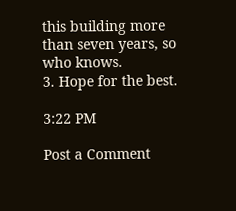this building more than seven years, so who knows.
3. Hope for the best.

3:22 PM

Post a Comment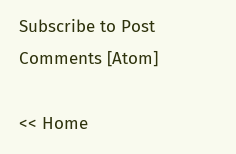Subscribe to Post Comments [Atom]

<< Home